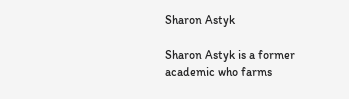Sharon Astyk

Sharon Astyk is a former academic who farms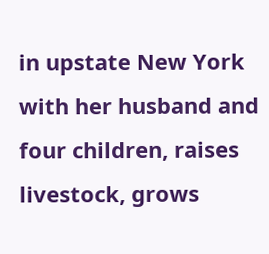in upstate New York with her husband and four children, raises livestock, grows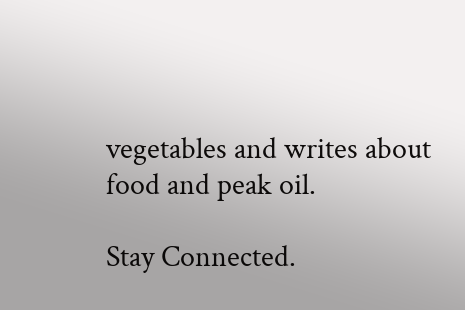vegetables and writes about food and peak oil.

Stay Connected.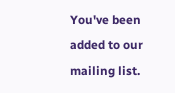You've been added to our mailing list.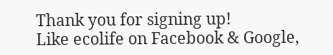Thank you for signing up!
Like ecolife on Facebook & Google,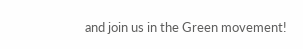and join us in the Green movement!